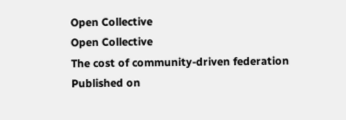Open Collective
Open Collective
The cost of community-driven federation
Published on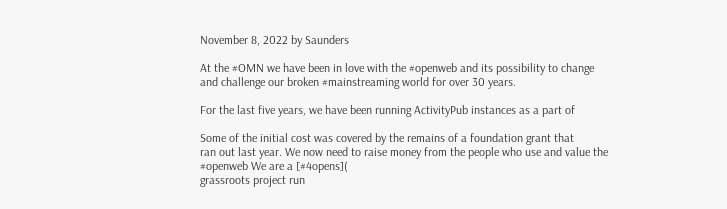November 8, 2022 by Saunders

At the #OMN we have been in love with the #openweb and its possibility to change
and challenge our broken #mainstreaming world for over 30 years.

For the last five years, we have been running ActivityPub instances as a part of

Some of the initial cost was covered by the remains of a foundation grant that
ran out last year. We now need to raise money from the people who use and value the #openweb We are a [#4opens](
grassroots project run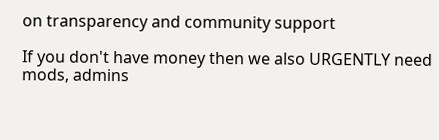on transparency and community support

If you don't have money then we also URGENTLY need mods, admins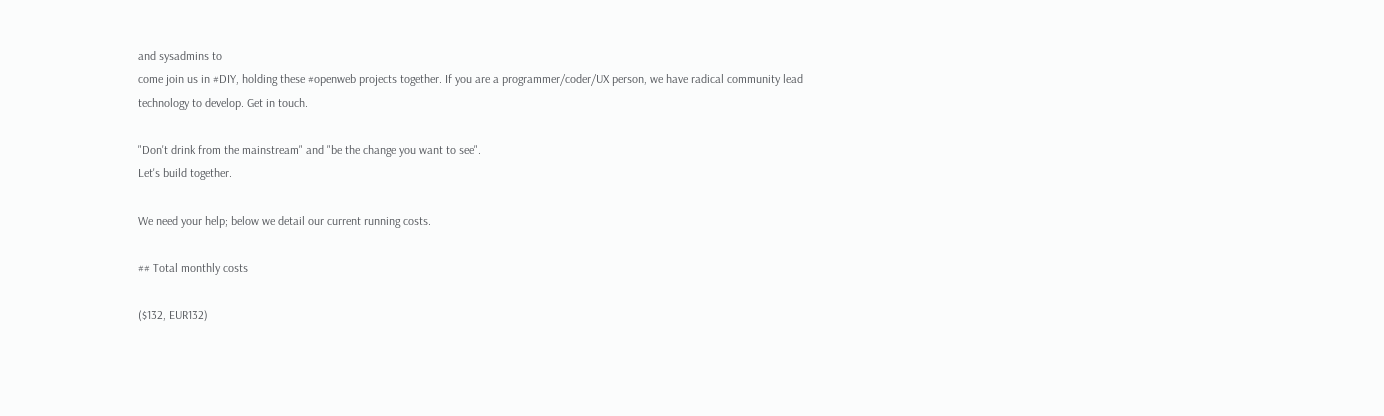and sysadmins to
come join us in #DIY, holding these #openweb projects together. If you are a programmer/coder/UX person, we have radical community lead
technology to develop. Get in touch.

"Don't drink from the mainstream" and "be the change you want to see".
Let's build together.

We need your help; below we detail our current running costs.

## Total monthly costs

($132, EUR132)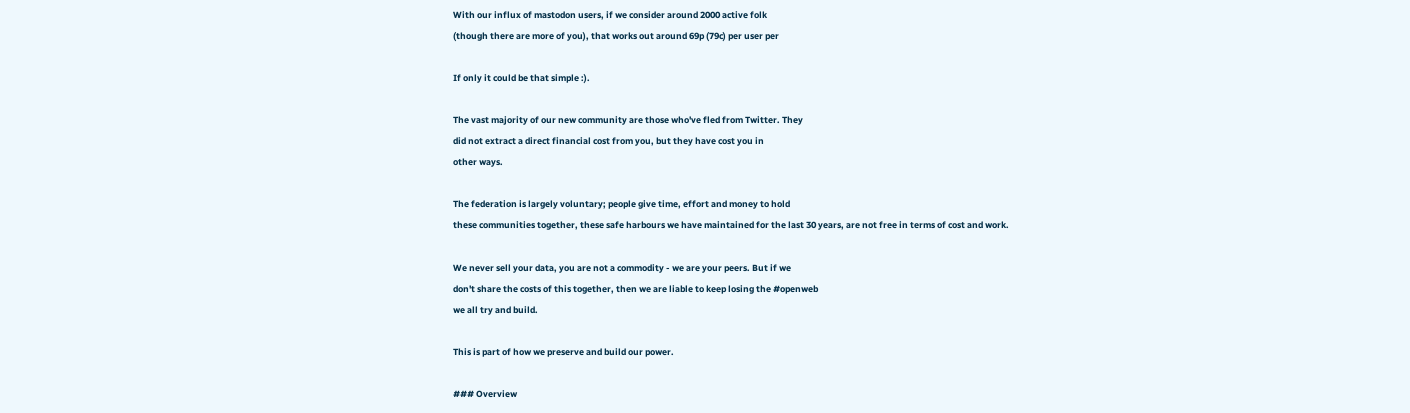With our influx of mastodon users, if we consider around 2000 active folk
(though there are more of you), that works out around 69p (79c) per user per

If only it could be that simple :).

The vast majority of our new community are those who've fled from Twitter. They
did not extract a direct financial cost from you, but they have cost you in
other ways.

The federation is largely voluntary; people give time, effort and money to hold
these communities together, these safe harbours we have maintained for the last 30 years, are not free in terms of cost and work.

We never sell your data, you are not a commodity - we are your peers. But if we
don't share the costs of this together, then we are liable to keep losing the #openweb
we all try and build.

This is part of how we preserve and build our power.

### Overview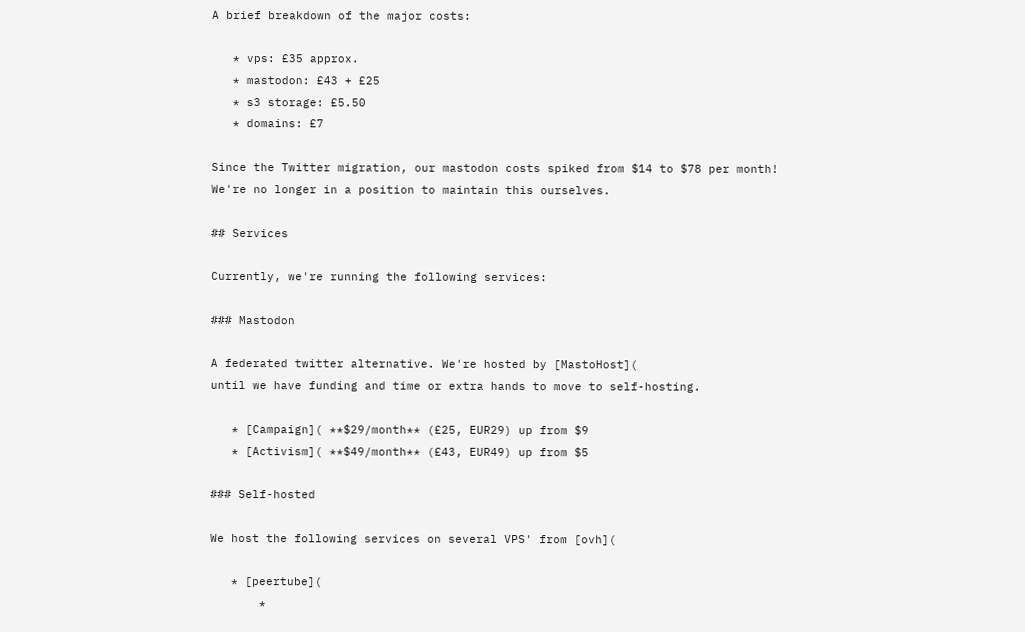A brief breakdown of the major costs:

   * vps: £35 approx.
   * mastodon: £43 + £25
   * s3 storage: £5.50
   * domains: £7

Since the Twitter migration, our mastodon costs spiked from $14 to $78 per month!
We're no longer in a position to maintain this ourselves.

## Services

Currently, we're running the following services:

### Mastodon

A federated twitter alternative. We're hosted by [MastoHost](
until we have funding and time or extra hands to move to self-hosting.

   * [Campaign]( **$29/month** (£25, EUR29) up from $9
   * [Activism]( **$49/month** (£43, EUR49) up from $5

### Self-hosted

We host the following services on several VPS' from [ovh](

   * [peertube](
       *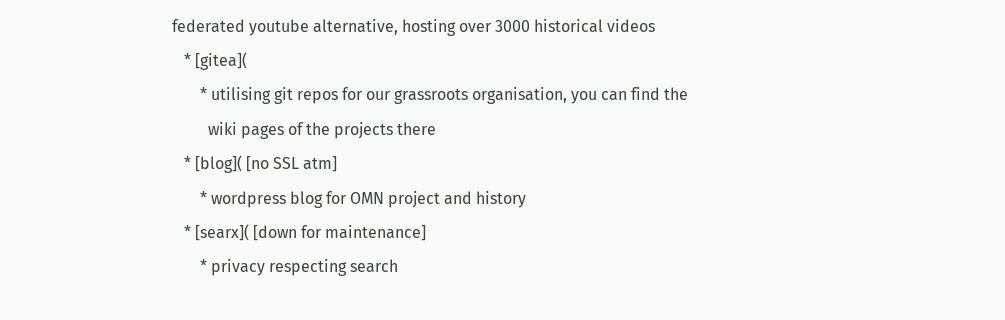federated youtube alternative, hosting over 3000 historical videos
   * [gitea](
       * utilising git repos for our grassroots organisation, you can find the
         wiki pages of the projects there
   * [blog]( [no SSL atm]
       * wordpress blog for OMN project and history
   * [searx]( [down for maintenance]
       * privacy respecting search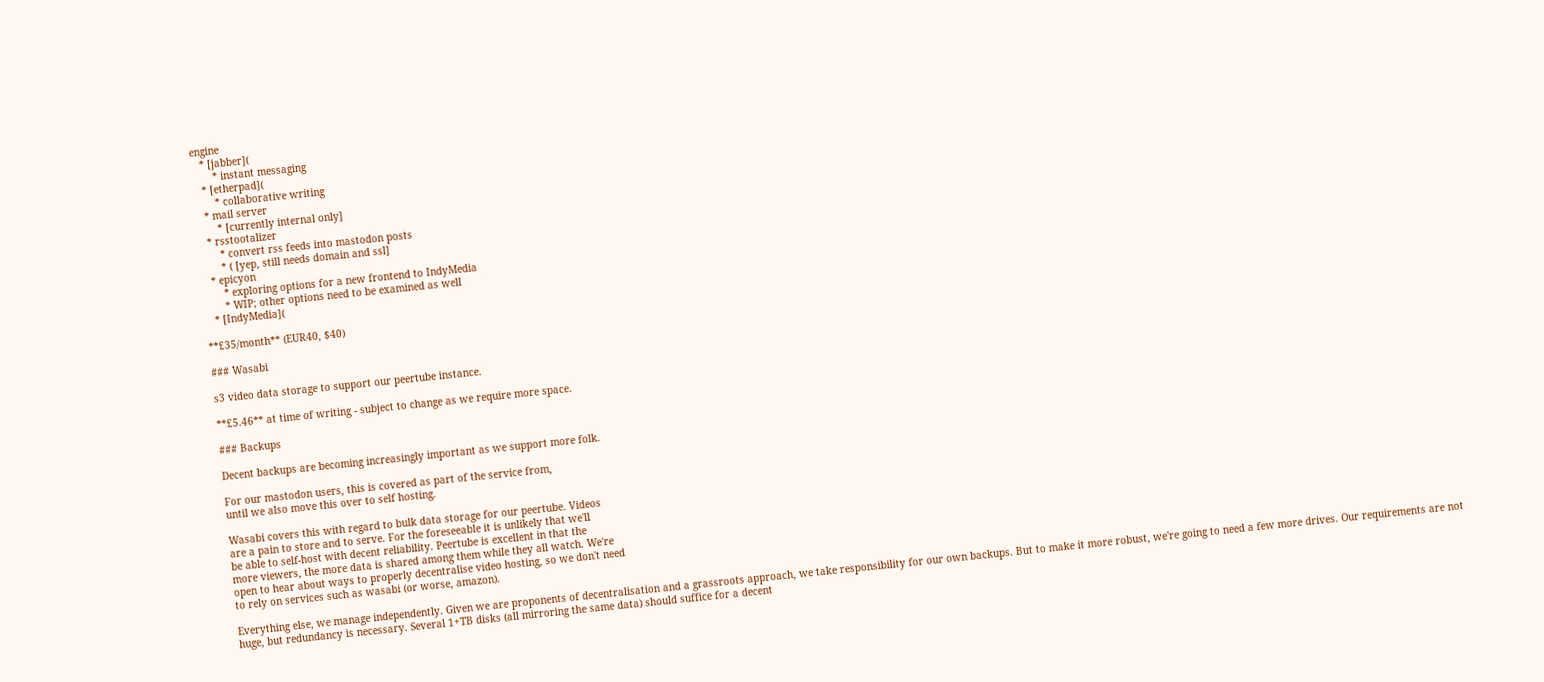engine
   * [jabber](
       * instant messaging
   * [etherpad](
       * collaborative writing
   * mail server
       * [currently internal only]
   * rsstootalizer
       * convert rss feeds into mastodon posts
       * ( [yep, still needs domain and ssl]
   * epicyon
       * exploring options for a new frontend to IndyMedia
       * WIP; other options need to be examined as well
   * [IndyMedia](

**£35/month** (EUR40, $40)

### Wasabi

s3 video data storage to support our peertube instance.

**£5.46** at time of writing - subject to change as we require more space.

### Backups

Decent backups are becoming increasingly important as we support more folk.

For our mastodon users, this is covered as part of the service from,
until we also move this over to self hosting.

Wasabi covers this with regard to bulk data storage for our peertube. Videos
are a pain to store and to serve. For the foreseeable it is unlikely that we'll
be able to self-host with decent reliability. Peertube is excellent in that the
more viewers, the more data is shared among them while they all watch. We're
open to hear about ways to properly decentralise video hosting, so we don't need
to rely on services such as wasabi (or worse, amazon).

Everything else, we manage independently. Given we are proponents of decentralisation and a grassroots approach, we take responsibility for our own backups. But to make it more robust, we're going to need a few more drives. Our requirements are not huge, but redundancy is necessary. Several 1+TB disks (all mirroring the same data) should suffice for a decent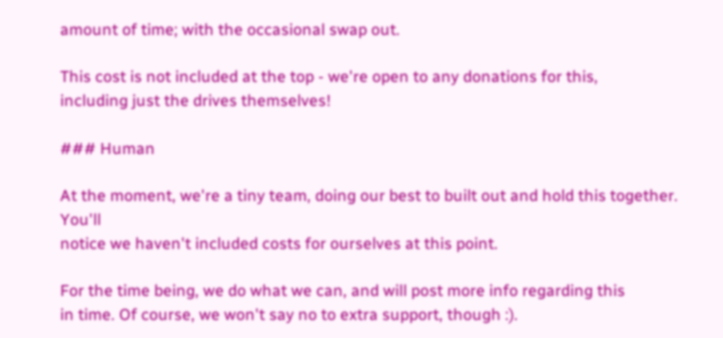amount of time; with the occasional swap out.

This cost is not included at the top - we're open to any donations for this,
including just the drives themselves!

### Human

At the moment, we're a tiny team, doing our best to built out and hold this together. You'll
notice we haven't included costs for ourselves at this point.

For the time being, we do what we can, and will post more info regarding this
in time. Of course, we won't say no to extra support, though :).